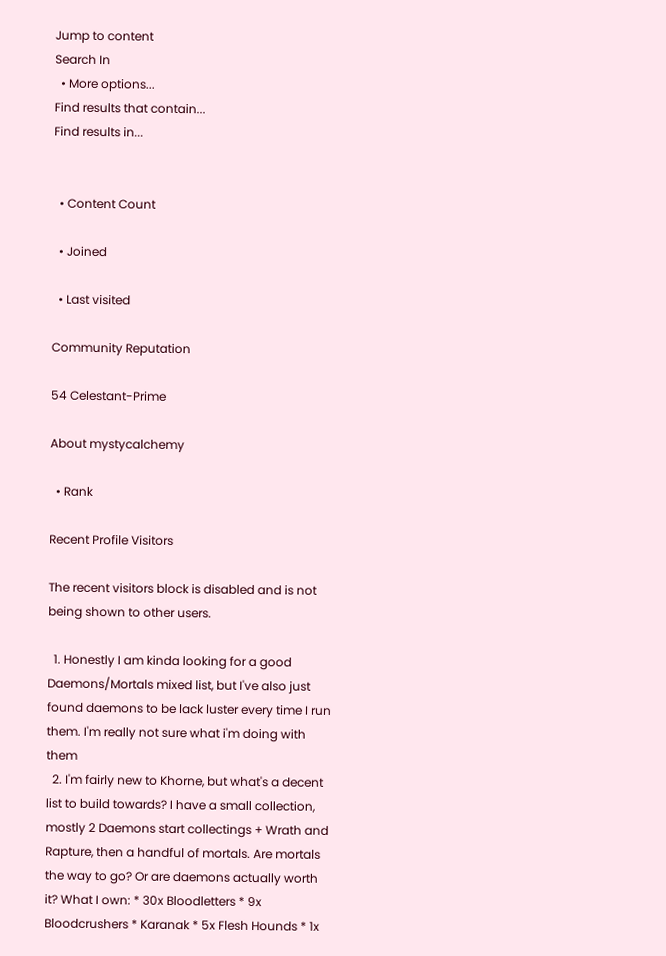Jump to content
Search In
  • More options...
Find results that contain...
Find results in...


  • Content Count

  • Joined

  • Last visited

Community Reputation

54 Celestant-Prime

About mystycalchemy

  • Rank

Recent Profile Visitors

The recent visitors block is disabled and is not being shown to other users.

  1. Honestly I am kinda looking for a good Daemons/Mortals mixed list, but I've also just found daemons to be lack luster every time I run them. I'm really not sure what i'm doing with them
  2. I'm fairly new to Khorne, but what's a decent list to build towards? I have a small collection, mostly 2 Daemons start collectings + Wrath and Rapture, then a handful of mortals. Are mortals the way to go? Or are daemons actually worth it? What I own: * 30x Bloodletters * 9x Bloodcrushers * Karanak * 5x Flesh Hounds * 1x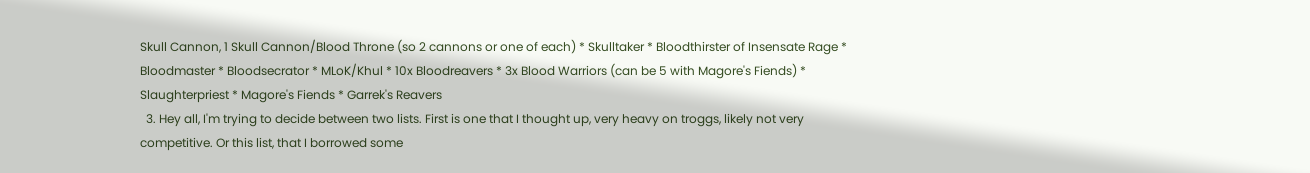Skull Cannon, 1 Skull Cannon/Blood Throne (so 2 cannons or one of each) * Skulltaker * Bloodthirster of Insensate Rage * Bloodmaster * Bloodsecrator * MLoK/Khul * 10x Bloodreavers * 3x Blood Warriors (can be 5 with Magore's Fiends) * Slaughterpriest * Magore's Fiends * Garrek's Reavers
  3. Hey all, I'm trying to decide between two lists. First is one that I thought up, very heavy on troggs, likely not very competitive. Or this list, that I borrowed some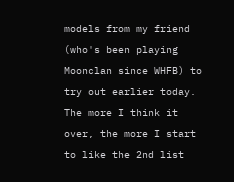models from my friend (who's been playing Moonclan since WHFB) to try out earlier today. The more I think it over, the more I start to like the 2nd list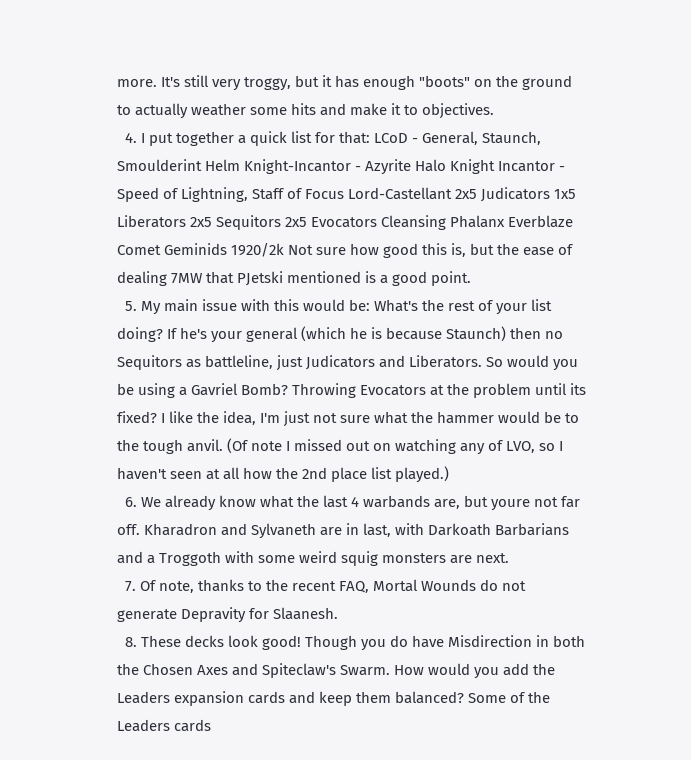more. It's still very troggy, but it has enough "boots" on the ground to actually weather some hits and make it to objectives.
  4. I put together a quick list for that: LCoD - General, Staunch, Smoulderint Helm Knight-Incantor - Azyrite Halo Knight Incantor - Speed of Lightning, Staff of Focus Lord-Castellant 2x5 Judicators 1x5 Liberators 2x5 Sequitors 2x5 Evocators Cleansing Phalanx Everblaze Comet Geminids 1920/2k Not sure how good this is, but the ease of dealing 7MW that PJetski mentioned is a good point.
  5. My main issue with this would be: What's the rest of your list doing? If he's your general (which he is because Staunch) then no Sequitors as battleline, just Judicators and Liberators. So would you be using a Gavriel Bomb? Throwing Evocators at the problem until its fixed? I like the idea, I'm just not sure what the hammer would be to the tough anvil. (Of note I missed out on watching any of LVO, so I haven't seen at all how the 2nd place list played.)
  6. We already know what the last 4 warbands are, but youre not far off. Kharadron and Sylvaneth are in last, with Darkoath Barbarians and a Troggoth with some weird squig monsters are next.
  7. Of note, thanks to the recent FAQ, Mortal Wounds do not generate Depravity for Slaanesh.
  8. These decks look good! Though you do have Misdirection in both the Chosen Axes and Spiteclaw's Swarm. How would you add the Leaders expansion cards and keep them balanced? Some of the Leaders cards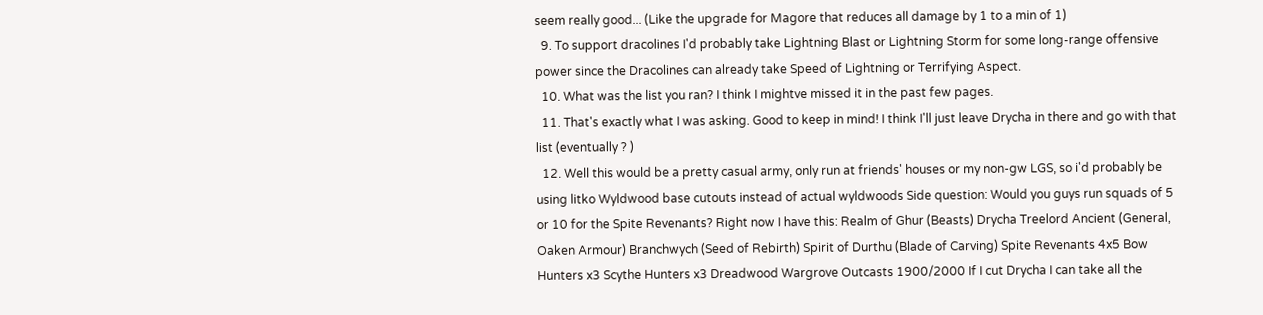seem really good... (Like the upgrade for Magore that reduces all damage by 1 to a min of 1)
  9. To support dracolines I'd probably take Lightning Blast or Lightning Storm for some long-range offensive power since the Dracolines can already take Speed of Lightning or Terrifying Aspect.
  10. What was the list you ran? I think I mightve missed it in the past few pages.
  11. That's exactly what I was asking. Good to keep in mind! I think I'll just leave Drycha in there and go with that list (eventually ? )
  12. Well this would be a pretty casual army, only run at friends' houses or my non-gw LGS, so i'd probably be using litko Wyldwood base cutouts instead of actual wyldwoods Side question: Would you guys run squads of 5 or 10 for the Spite Revenants? Right now I have this: Realm of Ghur (Beasts) Drycha Treelord Ancient (General, Oaken Armour) Branchwych (Seed of Rebirth) Spirit of Durthu (Blade of Carving) Spite Revenants 4x5 Bow Hunters x3 Scythe Hunters x3 Dreadwood Wargrove Outcasts 1900/2000 If I cut Drycha I can take all the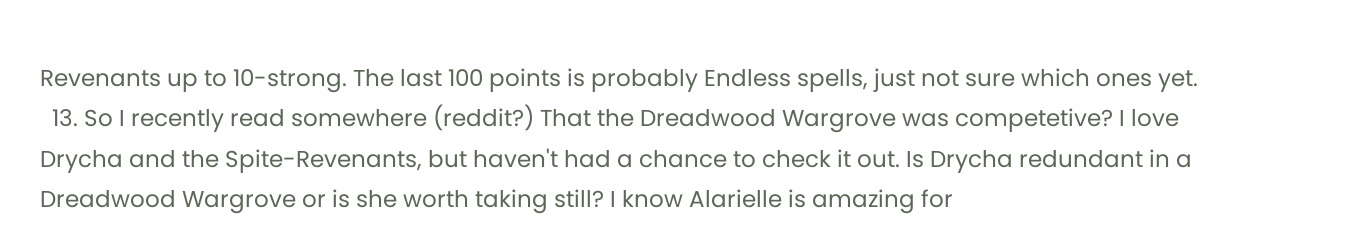Revenants up to 10-strong. The last 100 points is probably Endless spells, just not sure which ones yet.
  13. So I recently read somewhere (reddit?) That the Dreadwood Wargrove was competetive? I love Drycha and the Spite-Revenants, but haven't had a chance to check it out. Is Drycha redundant in a Dreadwood Wargrove or is she worth taking still? I know Alarielle is amazing for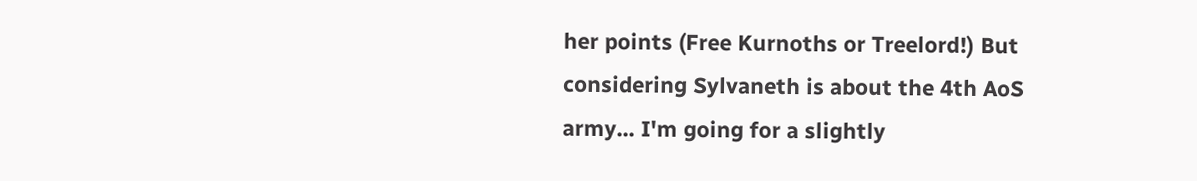her points (Free Kurnoths or Treelord!) But considering Sylvaneth is about the 4th AoS army... I'm going for a slightly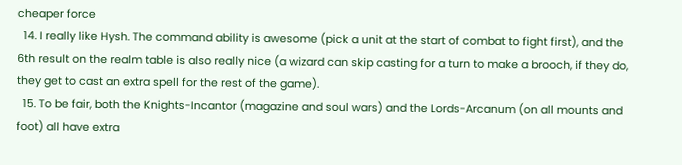cheaper force
  14. I really like Hysh. The command ability is awesome (pick a unit at the start of combat to fight first), and the 6th result on the realm table is also really nice (a wizard can skip casting for a turn to make a brooch, if they do, they get to cast an extra spell for the rest of the game).
  15. To be fair, both the Knights-Incantor (magazine and soul wars) and the Lords-Arcanum (on all mounts and foot) all have extra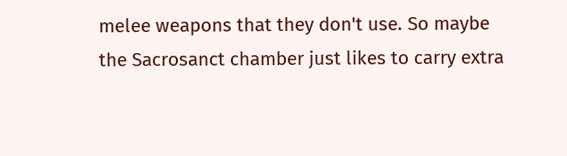melee weapons that they don't use. So maybe the Sacrosanct chamber just likes to carry extra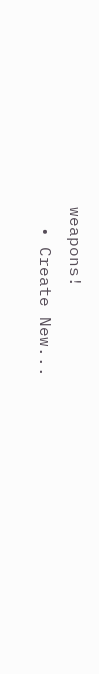weapons!
  • Create New...